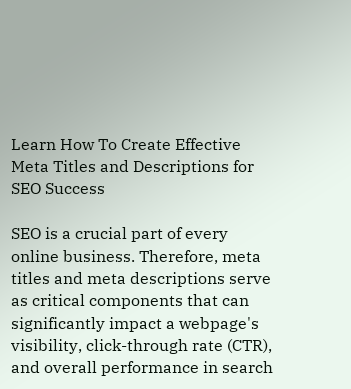Learn How To Create Effective Meta Titles and Descriptions for SEO Success

SEO is a crucial part of every online business. Therefore, meta titles and meta descriptions serve as critical components that can significantly impact a webpage's visibility, click-through rate (CTR), and overall performance in search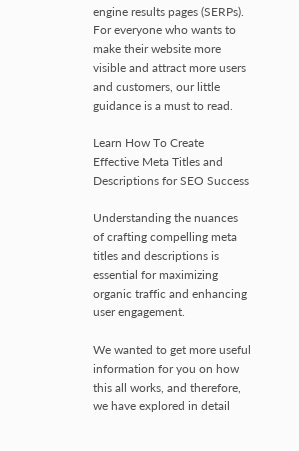engine results pages (SERPs). For everyone who wants to make their website more visible and attract more users and customers, our little guidance is a must to read.

Learn How To Create Effective Meta Titles and Descriptions for SEO Success

Understanding the nuances of crafting compelling meta titles and descriptions is essential for maximizing organic traffic and enhancing user engagement.

We wanted to get more useful information for you on how this all works, and therefore, we have explored in detail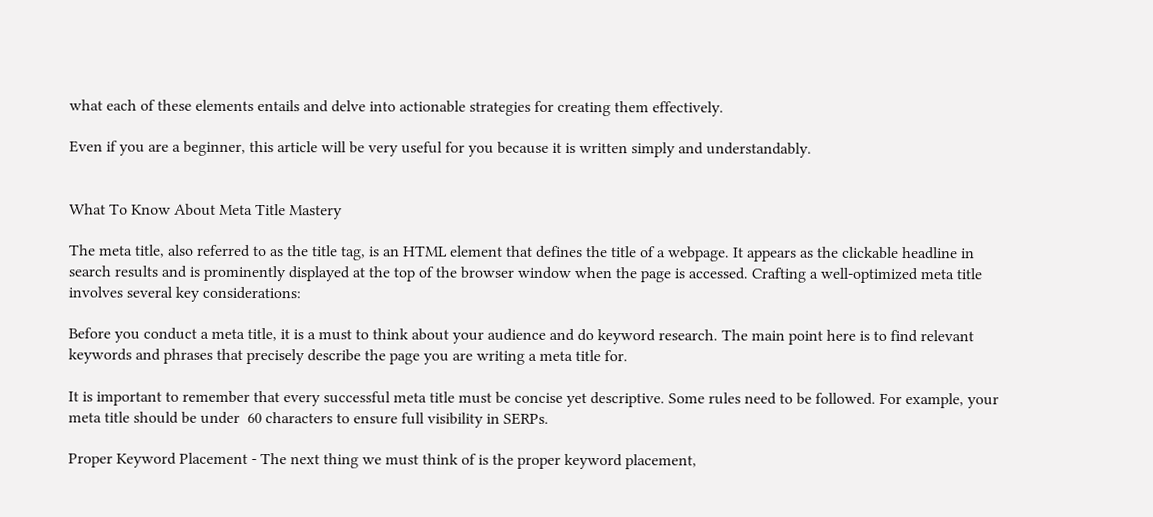what each of these elements entails and delve into actionable strategies for creating them effectively.

Even if you are a beginner, this article will be very useful for you because it is written simply and understandably.


What To Know About Meta Title Mastery

The meta title, also referred to as the title tag, is an HTML element that defines the title of a webpage. It appears as the clickable headline in search results and is prominently displayed at the top of the browser window when the page is accessed. Crafting a well-optimized meta title involves several key considerations:

Before you conduct a meta title, it is a must to think about your audience and do keyword research. The main point here is to find relevant keywords and phrases that precisely describe the page you are writing a meta title for.

It is important to remember that every successful meta title must be concise yet descriptive. Some rules need to be followed. For example, your meta title should be under  60 characters to ensure full visibility in SERPs.

Proper Keyword Placement - The next thing we must think of is the proper keyword placement,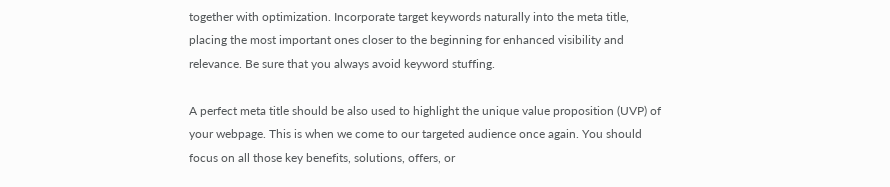together with optimization. Incorporate target keywords naturally into the meta title, placing the most important ones closer to the beginning for enhanced visibility and relevance. Be sure that you always avoid keyword stuffing.

A perfect meta title should be also used to highlight the unique value proposition (UVP) of your webpage. This is when we come to our targeted audience once again. You should focus on all those key benefits, solutions, offers, or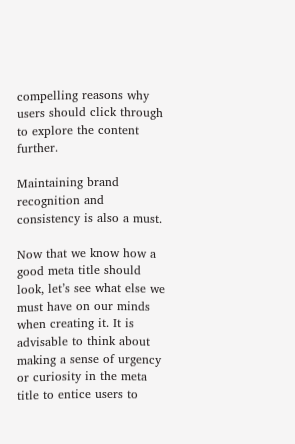compelling reasons why users should click through to explore the content further.

Maintaining brand recognition and consistency is also a must.

Now that we know how a good meta title should look, let’s see what else we must have on our minds when creating it. It is advisable to think about making a sense of urgency or curiosity in the meta title to entice users to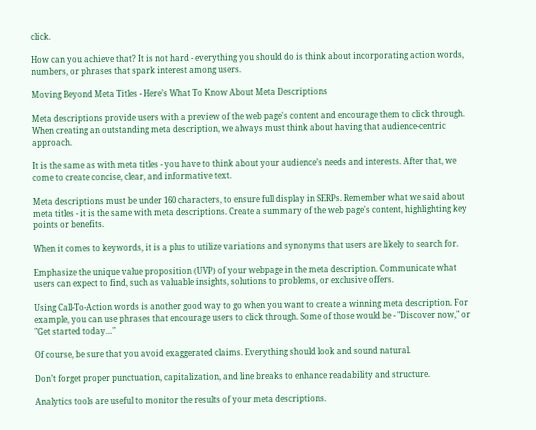click.

How can you achieve that? It is not hard - everything you should do is think about incorporating action words, numbers, or phrases that spark interest among users.

Moving Beyond Meta Titles - Here’s What To Know About Meta Descriptions

Meta descriptions provide users with a preview of the web page's content and encourage them to click through. When creating an outstanding meta description, we always must think about having that audience-centric approach.

It is the same as with meta titles - you have to think about your audience’s needs and interests. After that, we come to create concise, clear, and informative text.

Meta descriptions must be under 160 characters, to ensure full display in SERPs. Remember what we said about meta titles - it is the same with meta descriptions. Create a summary of the web page's content, highlighting key points or benefits.

When it comes to keywords, it is a plus to utilize variations and synonyms that users are likely to search for.

Emphasize the unique value proposition (UVP) of your webpage in the meta description. Communicate what users can expect to find, such as valuable insights, solutions to problems, or exclusive offers.

Using Call-To-Action words is another good way to go when you want to create a winning meta description. For example, you can use phrases that encourage users to click through. Some of those would be - "Discover now," or "Get started today…"

Of course, be sure that you avoid exaggerated claims. Everything should look and sound natural.

Don’t forget proper punctuation, capitalization, and line breaks to enhance readability and structure.

Analytics tools are useful to monitor the results of your meta descriptions.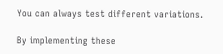You can always test different variations.

By implementing these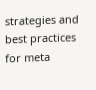strategies and best practices for meta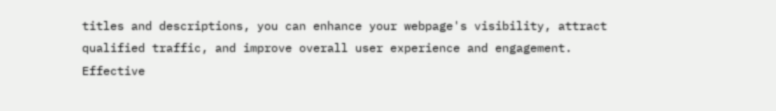titles and descriptions, you can enhance your webpage's visibility, attract qualified traffic, and improve overall user experience and engagement. Effective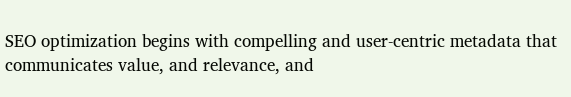SEO optimization begins with compelling and user-centric metadata that communicates value, and relevance, and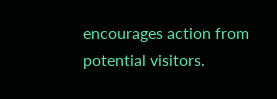encourages action from potential visitors.